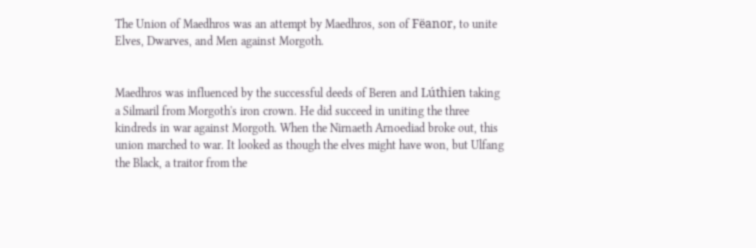The Union of Maedhros was an attempt by Maedhros, son of Fëanor, to unite Elves, Dwarves, and Men against Morgoth.


Maedhros was influenced by the successful deeds of Beren and Lúthien taking a Silmaril from Morgoth's iron crown. He did succeed in uniting the three kindreds in war against Morgoth. When the Nirnaeth Arnoediad broke out, this union marched to war. It looked as though the elves might have won, but Ulfang the Black, a traitor from the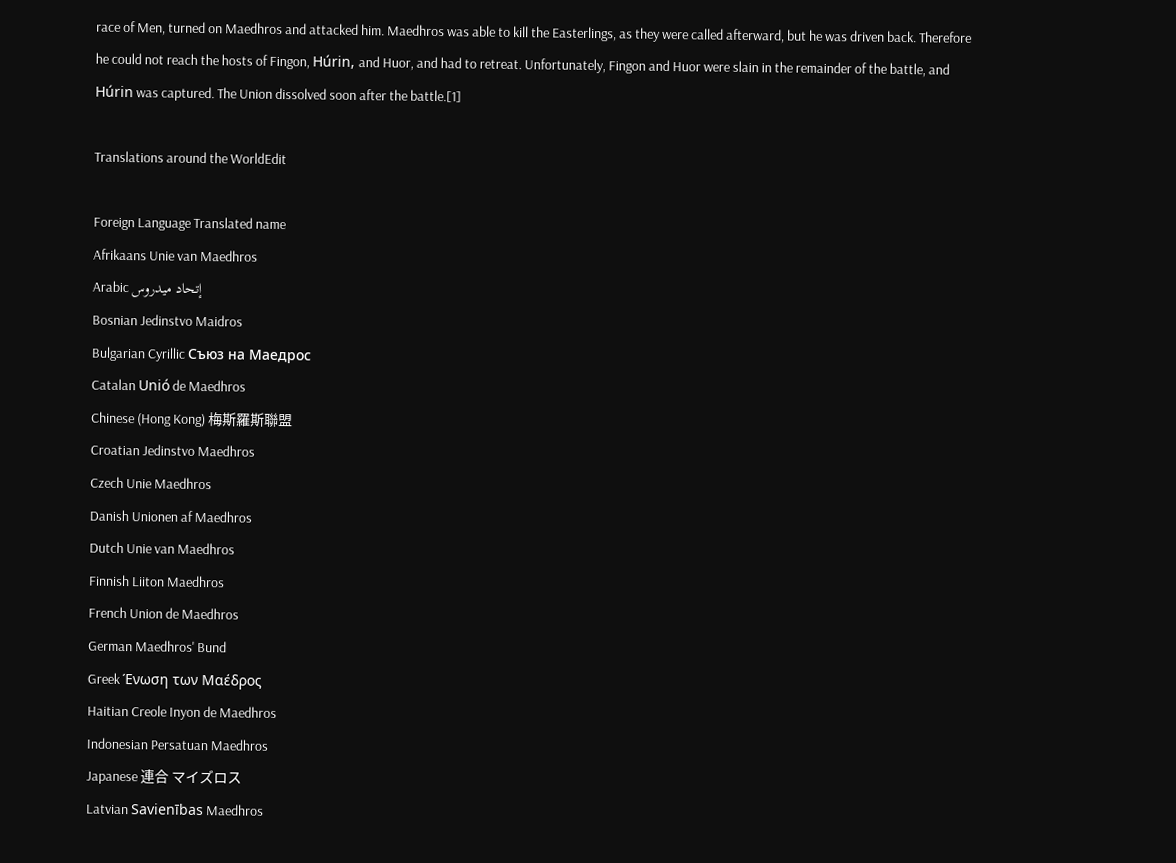race of Men, turned on Maedhros and attacked him. Maedhros was able to kill the Easterlings, as they were called afterward, but he was driven back. Therefore he could not reach the hosts of Fingon, Húrin, and Huor, and had to retreat. Unfortunately, Fingon and Huor were slain in the remainder of the battle, and Húrin was captured. The Union dissolved soon after the battle.[1]

Translations around the WorldEdit

Foreign Language Translated name
Afrikaans Unie van Maedhros
Arabic إتحاد ميدروس
Bosnian Jedinstvo Maidros
Bulgarian Cyrillic Съюз на Маедрос
Catalan Unió de Maedhros
Chinese (Hong Kong) 梅斯羅斯聯盟
Croatian Jedinstvo Maedhros
Czech Unie Maedhros
Danish Unionen af Maedhros
Dutch Unie van Maedhros
Finnish Liiton Maedhros
French Union de Maedhros
German Maedhros' Bund
Greek Ένωση των Μαέδρος
Haitian Creole Inyon de Maedhros
Indonesian Persatuan Maedhros
Japanese 連合 マイズロス
Latvian Savienības Maedhros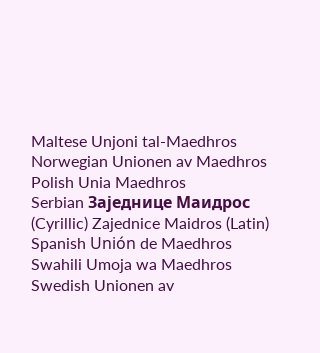Maltese Unjoni tal-Maedhros
Norwegian Unionen av Maedhros
Polish Unia Maedhros
Serbian Заједнице Маидрос (Cyrillic) Zajednice Maidros (Latin)
Spanish Unión de Maedhros
Swahili Umoja wa Maedhros
Swedish Unionen av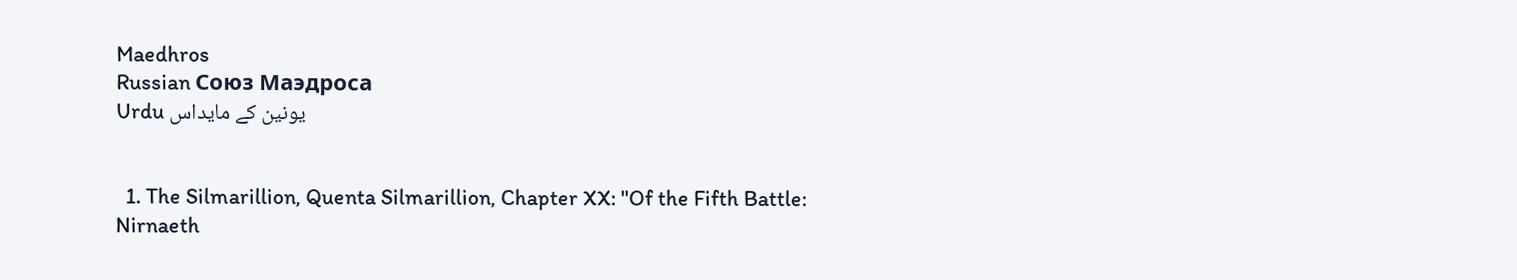Maedhros
Russian Союз Маэдроса
Urdu یونین کے مایداس


  1. The Silmarillion, Quenta Silmarillion, Chapter XX: "Of the Fifth Battle: Nirnaeth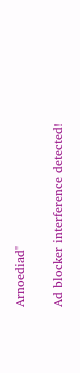Arnoediad"

Ad blocker interference detected!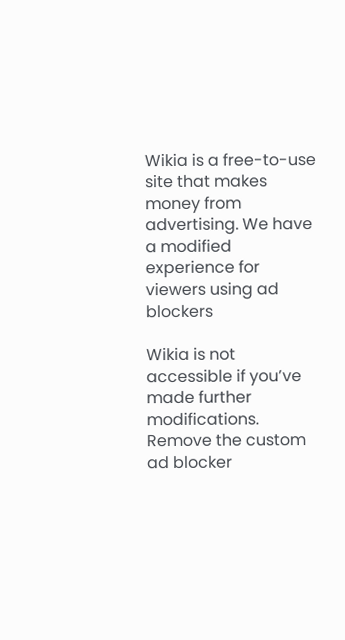Wikia is a free-to-use site that makes money from advertising. We have a modified experience for viewers using ad blockers

Wikia is not accessible if you’ve made further modifications. Remove the custom ad blocker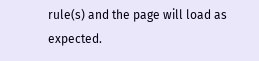rule(s) and the page will load as expected.